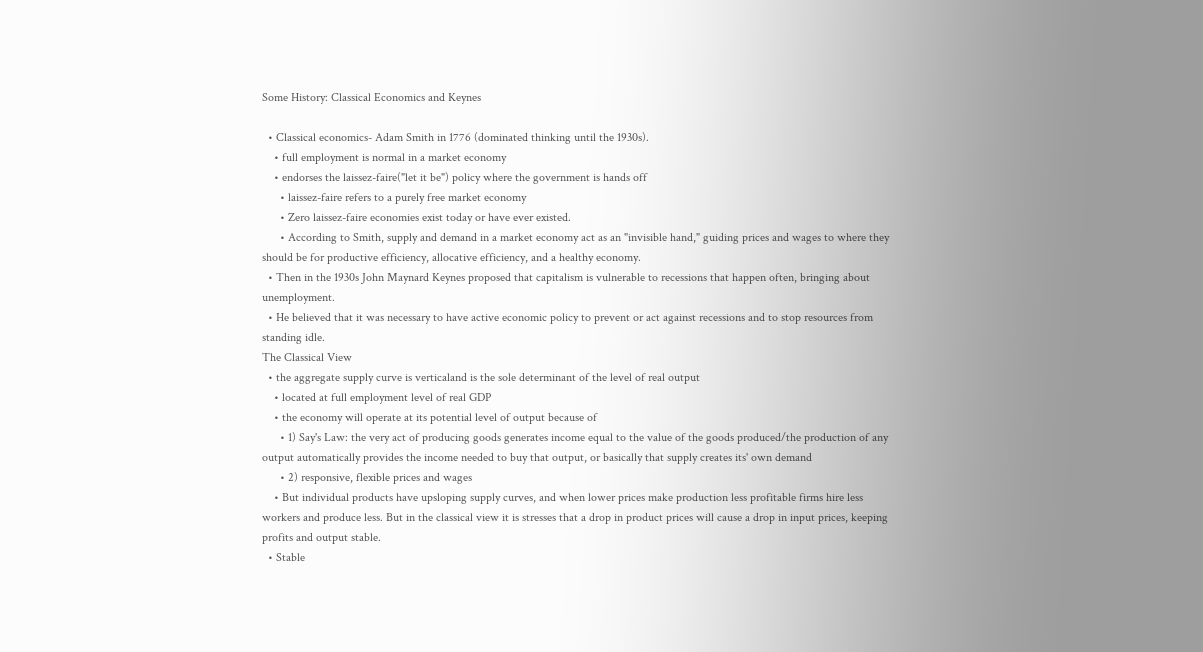Some History: Classical Economics and Keynes

  • Classical economics- Adam Smith in 1776 (dominated thinking until the 1930s).
    • full employment is normal in a market economy
    • endorses the laissez-faire("let it be") policy where the government is hands off
      • laissez-faire refers to a purely free market economy
      • Zero laissez-faire economies exist today or have ever existed.
      • According to Smith, supply and demand in a market economy act as an "invisible hand," guiding prices and wages to where they should be for productive efficiency, allocative efficiency, and a healthy economy.
  • Then in the 1930s John Maynard Keynes proposed that capitalism is vulnerable to recessions that happen often, bringing about unemployment.
  • He believed that it was necessary to have active economic policy to prevent or act against recessions and to stop resources from standing idle.
The Classical View
  • the aggregate supply curve is verticaland is the sole determinant of the level of real output
    • located at full employment level of real GDP
    • the economy will operate at its potential level of output because of
      • 1) Say's Law: the very act of producing goods generates income equal to the value of the goods produced/the production of any output automatically provides the income needed to buy that output, or basically that supply creates its' own demand
      • 2) responsive, flexible prices and wages
    • But individual products have upsloping supply curves, and when lower prices make production less profitable firms hire less workers and produce less. But in the classical view it is stresses that a drop in product prices will cause a drop in input prices, keeping profits and output stable.
  • Stable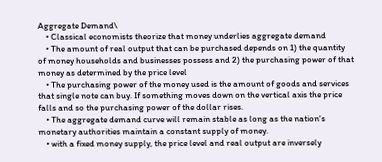Aggregate Demand\
    • Classical economists theorize that money underlies aggregate demand
    • The amount of real output that can be purchased depends on 1) the quantity of money households and businesses possess and 2) the purchasing power of that money as determined by the price level
    • The purchasing power of the money used is the amount of goods and services that single note can buy. If something moves down on the vertical axis the price falls and so the purchasing power of the dollar rises.
    • The aggregate demand curve will remain stable as long as the nation's monetary authorities maintain a constant supply of money.
    • with a fixed money supply, the price level and real output are inversely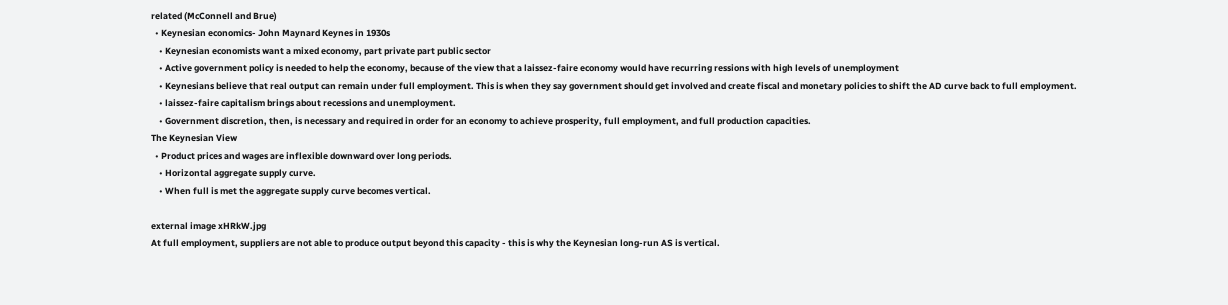related (McConnell and Brue)
  • Keynesian economics- John Maynard Keynes in 1930s
    • Keynesian economists want a mixed economy, part private part public sector
    • Active government policy is needed to help the economy, because of the view that a laissez-faire economy would have recurring ressions with high levels of unemployment
    • Keynesians believe that real output can remain under full employment. This is when they say government should get involved and create fiscal and monetary policies to shift the AD curve back to full employment.
    • laissez-faire capitalism brings about recessions and unemployment.
    • Government discretion, then, is necessary and required in order for an economy to achieve prosperity, full employment, and full production capacities.
The Keynesian View
  • Product prices and wages are inflexible downward over long periods.
    • Horizontal aggregate supply curve.
    • When full is met the aggregate supply curve becomes vertical.

external image xHRkW.jpg
At full employment, suppliers are not able to produce output beyond this capacity - this is why the Keynesian long-run AS is vertical.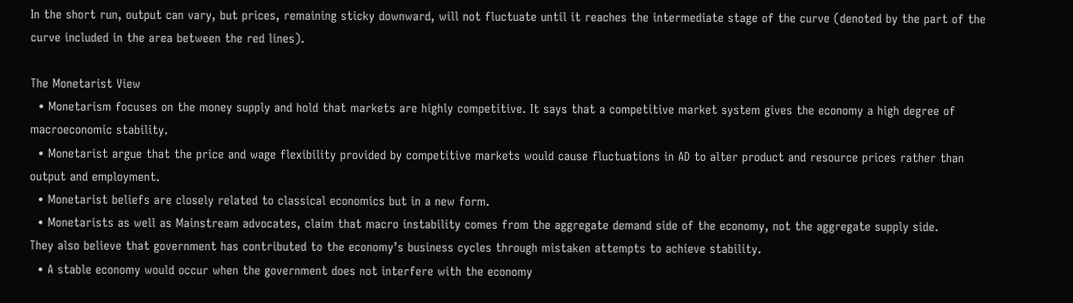In the short run, output can vary, but prices, remaining sticky downward, will not fluctuate until it reaches the intermediate stage of the curve (denoted by the part of the curve included in the area between the red lines).

The Monetarist View
  • Monetarism focuses on the money supply and hold that markets are highly competitive. It says that a competitive market system gives the economy a high degree of macroeconomic stability.
  • Monetarist argue that the price and wage flexibility provided by competitive markets would cause fluctuations in AD to alter product and resource prices rather than output and employment.
  • Monetarist beliefs are closely related to classical economics but in a new form.
  • Monetarists as well as Mainstream advocates, claim that macro instability comes from the aggregate demand side of the economy, not the aggregate supply side.
They also believe that government has contributed to the economy’s business cycles through mistaken attempts to achieve stability.
  • A stable economy would occur when the government does not interfere with the economy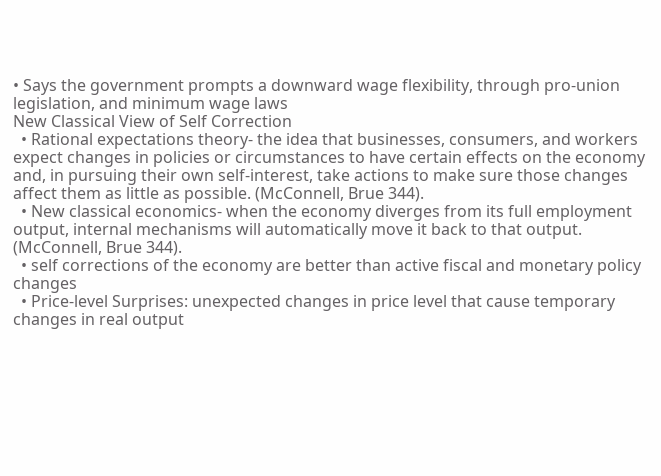• Says the government prompts a downward wage flexibility, through pro-union legislation, and minimum wage laws
New Classical View of Self Correction
  • Rational expectations theory- the idea that businesses, consumers, and workers expect changes in policies or circumstances to have certain effects on the economy and, in pursuing their own self-interest, take actions to make sure those changes affect them as little as possible. (McConnell, Brue 344).
  • New classical economics- when the economy diverges from its full employment output, internal mechanisms will automatically move it back to that output. (McConnell, Brue 344).
  • self corrections of the economy are better than active fiscal and monetary policy changes
  • Price-level Surprises: unexpected changes in price level that cause temporary changes in real output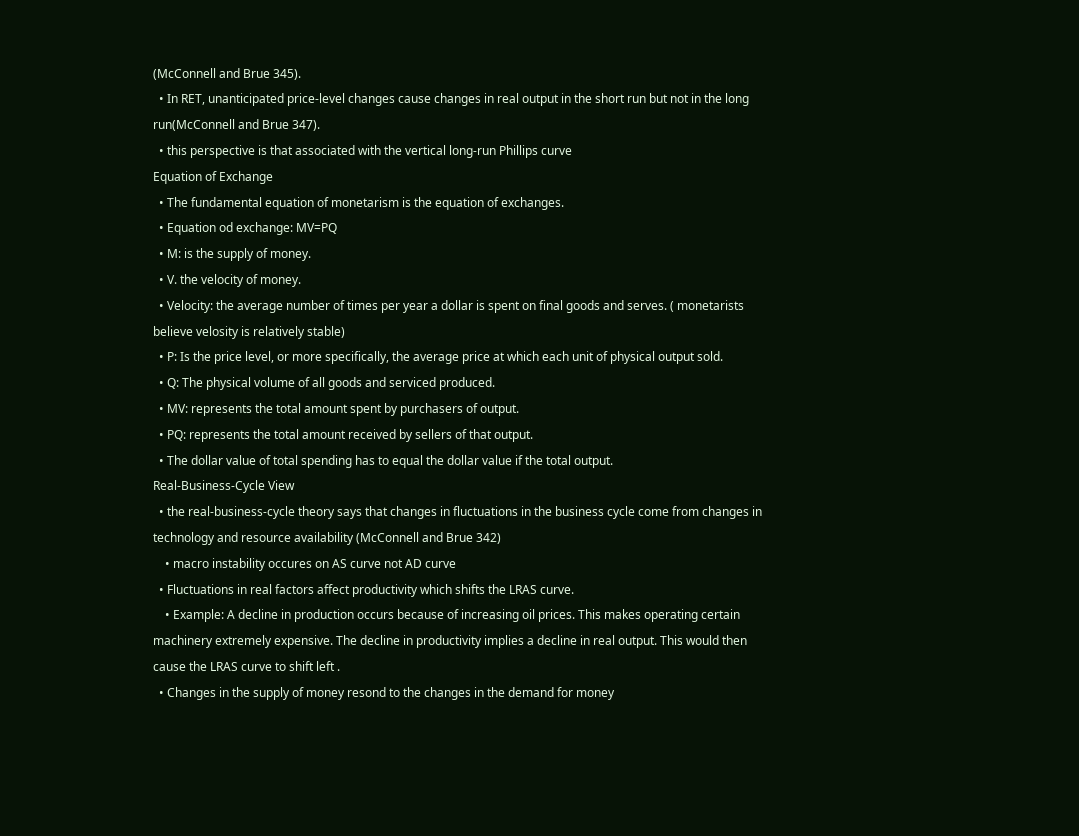(McConnell and Brue 345).
  • In RET, unanticipated price-level changes cause changes in real output in the short run but not in the long run(McConnell and Brue 347).
  • this perspective is that associated with the vertical long-run Phillips curve
Equation of Exchange
  • The fundamental equation of monetarism is the equation of exchanges.
  • Equation od exchange: MV=PQ
  • M: is the supply of money.
  • V. the velocity of money.
  • Velocity: the average number of times per year a dollar is spent on final goods and serves. ( monetarists believe velosity is relatively stable)
  • P: Is the price level, or more specifically, the average price at which each unit of physical output sold.
  • Q: The physical volume of all goods and serviced produced.
  • MV: represents the total amount spent by purchasers of output.
  • PQ: represents the total amount received by sellers of that output.
  • The dollar value of total spending has to equal the dollar value if the total output.
Real-Business-Cycle View
  • the real-business-cycle theory says that changes in fluctuations in the business cycle come from changes in technology and resource availability (McConnell and Brue 342)
    • macro instability occures on AS curve not AD curve
  • Fluctuations in real factors affect productivity which shifts the LRAS curve.
    • Example: A decline in production occurs because of increasing oil prices. This makes operating certain machinery extremely expensive. The decline in productivity implies a decline in real output. This would then cause the LRAS curve to shift left .
  • Changes in the supply of money resond to the changes in the demand for money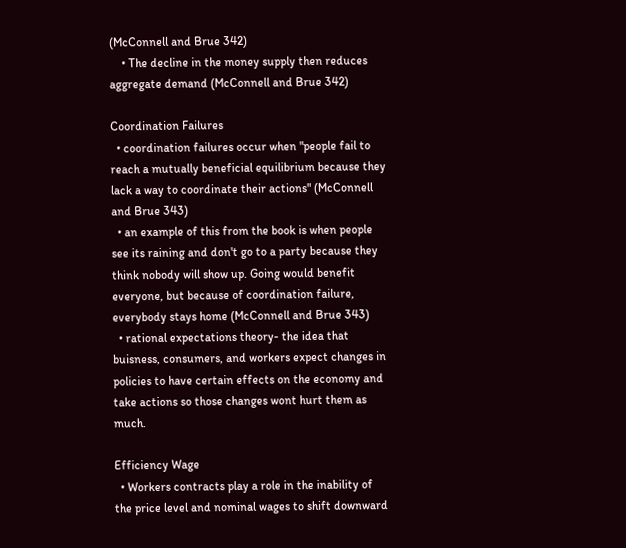(McConnell and Brue 342)
    • The decline in the money supply then reduces aggregate demand (McConnell and Brue 342)

Coordination Failures
  • coordination failures occur when "people fail to reach a mutually beneficial equilibrium because they lack a way to coordinate their actions" (McConnell and Brue 343)
  • an example of this from the book is when people see its raining and don't go to a party because they think nobody will show up. Going would benefit everyone, but because of coordination failure, everybody stays home (McConnell and Brue 343)
  • rational expectations theory- the idea that buisness, consumers, and workers expect changes in policies to have certain effects on the economy and take actions so those changes wont hurt them as much.

Efficiency Wage
  • Workers contracts play a role in the inability of the price level and nominal wages to shift downward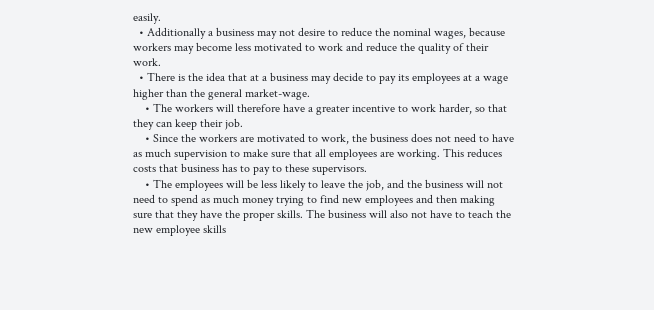easily.
  • Additionally a business may not desire to reduce the nominal wages, because workers may become less motivated to work and reduce the quality of their work.
  • There is the idea that at a business may decide to pay its employees at a wage higher than the general market-wage.
    • The workers will therefore have a greater incentive to work harder, so that they can keep their job.
    • Since the workers are motivated to work, the business does not need to have as much supervision to make sure that all employees are working. This reduces costs that business has to pay to these supervisors.
    • The employees will be less likely to leave the job, and the business will not need to spend as much money trying to find new employees and then making sure that they have the proper skills. The business will also not have to teach the new employee skills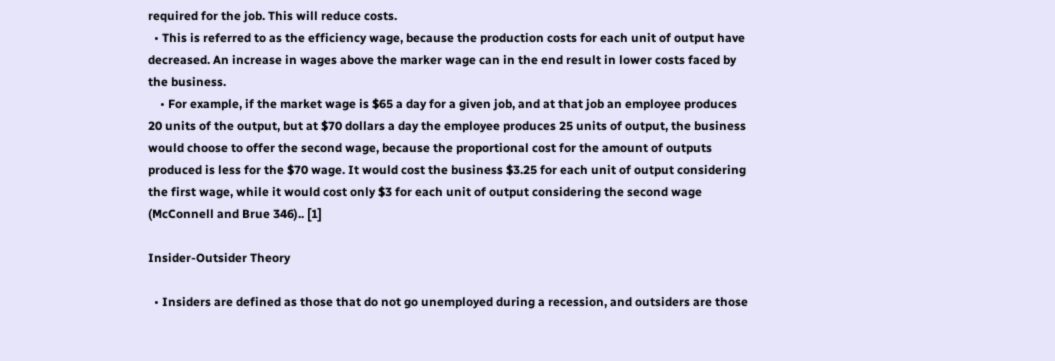required for the job. This will reduce costs.
  • This is referred to as the efficiency wage, because the production costs for each unit of output have decreased. An increase in wages above the marker wage can in the end result in lower costs faced by the business.
    • For example, if the market wage is $65 a day for a given job, and at that job an employee produces 20 units of the output, but at $70 dollars a day the employee produces 25 units of output, the business would choose to offer the second wage, because the proportional cost for the amount of outputs produced is less for the $70 wage. It would cost the business $3.25 for each unit of output considering the first wage, while it would cost only $3 for each unit of output considering the second wage (McConnell and Brue 346).. [1]

Insider-Outsider Theory

  • Insiders are defined as those that do not go unemployed during a recession, and outsiders are those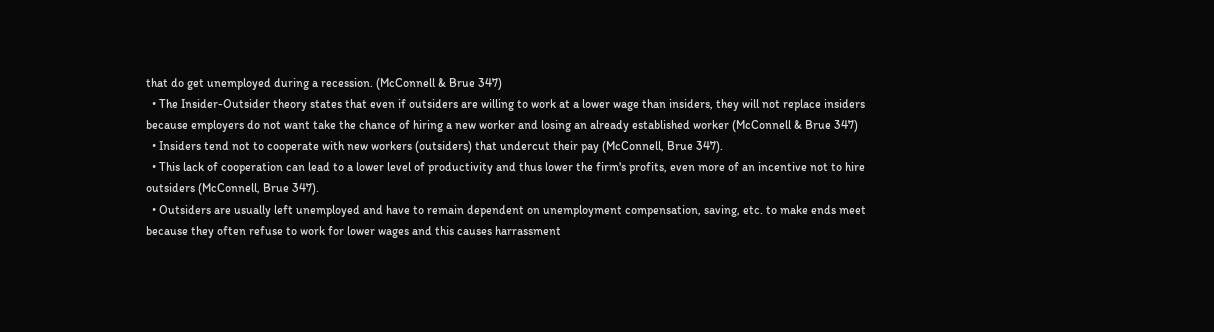that do get unemployed during a recession. (McConnell & Brue 347)
  • The Insider-Outsider theory states that even if outsiders are willing to work at a lower wage than insiders, they will not replace insiders because employers do not want take the chance of hiring a new worker and losing an already established worker (McConnell & Brue 347)
  • Insiders tend not to cooperate with new workers (outsiders) that undercut their pay (McConnell, Brue 347).
  • This lack of cooperation can lead to a lower level of productivity and thus lower the firm's profits, even more of an incentive not to hire outsiders (McConnell, Brue 347).
  • Outsiders are usually left unemployed and have to remain dependent on unemployment compensation, saving, etc. to make ends meet because they often refuse to work for lower wages and this causes harrassment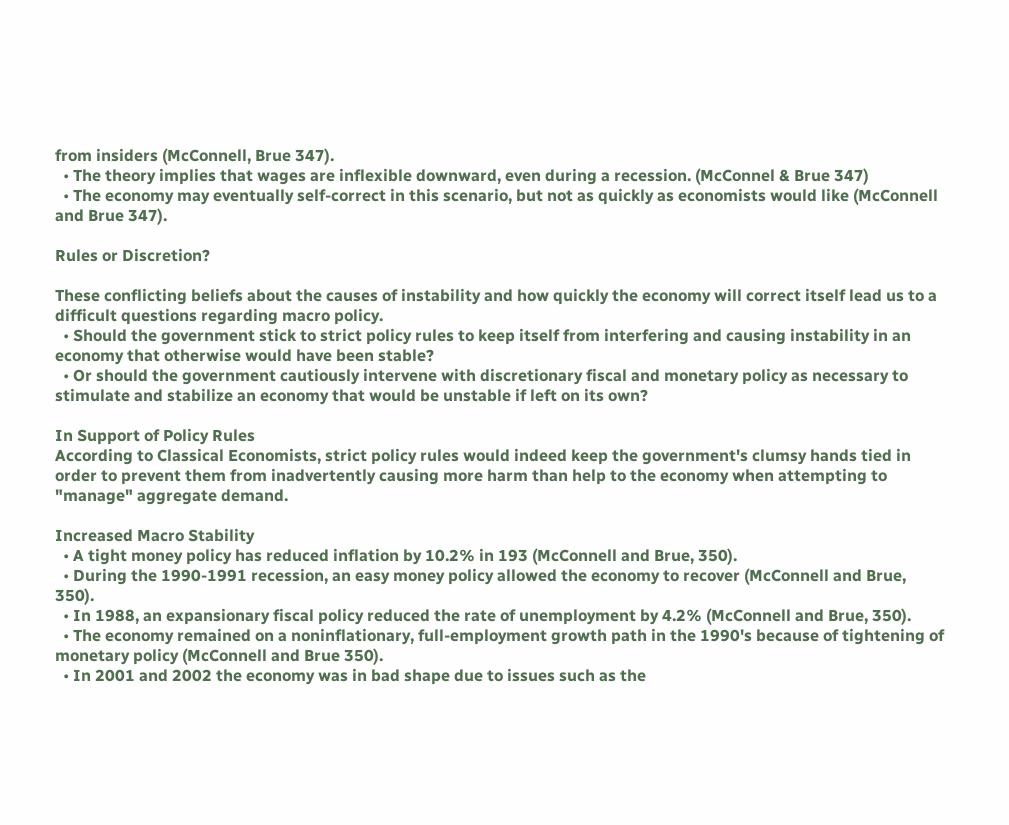from insiders (McConnell, Brue 347).
  • The theory implies that wages are inflexible downward, even during a recession. (McConnel & Brue 347)
  • The economy may eventually self-correct in this scenario, but not as quickly as economists would like (McConnell and Brue 347).

Rules or Discretion?

These conflicting beliefs about the causes of instability and how quickly the economy will correct itself lead us to a difficult questions regarding macro policy.
  • Should the government stick to strict policy rules to keep itself from interfering and causing instability in an economy that otherwise would have been stable?
  • Or should the government cautiously intervene with discretionary fiscal and monetary policy as necessary to stimulate and stabilize an economy that would be unstable if left on its own?

In Support of Policy Rules
According to Classical Economists, strict policy rules would indeed keep the government's clumsy hands tied in order to prevent them from inadvertently causing more harm than help to the economy when attempting to "manage" aggregate demand.

Increased Macro Stability
  • A tight money policy has reduced inflation by 10.2% in 193 (McConnell and Brue, 350).
  • During the 1990-1991 recession, an easy money policy allowed the economy to recover (McConnell and Brue, 350).
  • In 1988, an expansionary fiscal policy reduced the rate of unemployment by 4.2% (McConnell and Brue, 350).
  • The economy remained on a noninflationary, full-employment growth path in the 1990's because of tightening of monetary policy (McConnell and Brue 350).
  • In 2001 and 2002 the economy was in bad shape due to issues such as the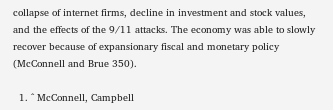collapse of internet firms, decline in investment and stock values, and the effects of the 9/11 attacks. The economy was able to slowly recover because of expansionary fiscal and monetary policy (McConnell and Brue 350).

  1. ^ McConnell, Campbell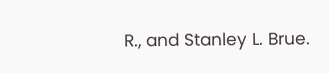R., and Stanley L. Brue.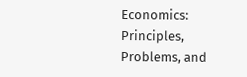Economics: Principles, Problems, and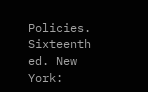Policies. Sixteenth ed. New York: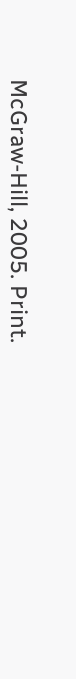McGraw-Hill, 2005. Print.